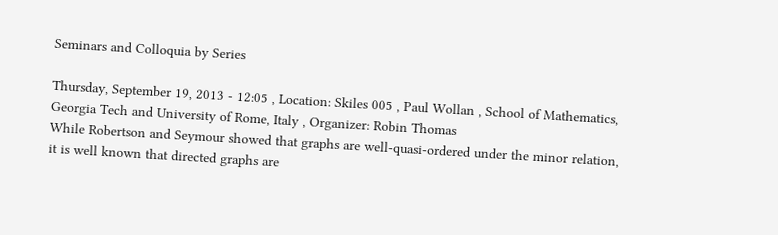Seminars and Colloquia by Series

Thursday, September 19, 2013 - 12:05 , Location: Skiles 005 , Paul Wollan , School of Mathematics, Georgia Tech and University of Rome, Italy , Organizer: Robin Thomas
While Robertson and Seymour showed that graphs are well-quasi-ordered under the minor relation, it is well known that directed graphs are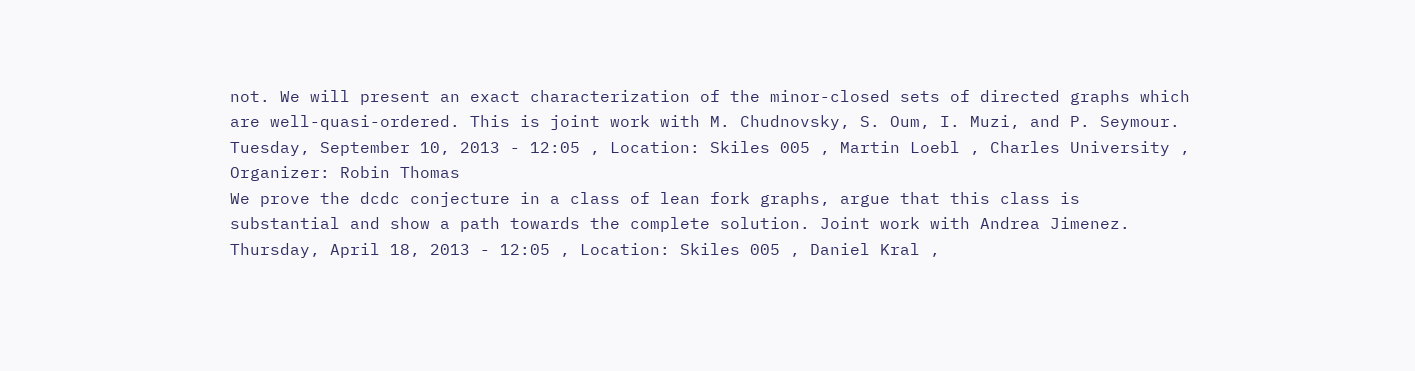not. We will present an exact characterization of the minor-closed sets of directed graphs which are well-quasi-ordered. This is joint work with M. Chudnovsky, S. Oum, I. Muzi, and P. Seymour.
Tuesday, September 10, 2013 - 12:05 , Location: Skiles 005 , Martin Loebl , Charles University , Organizer: Robin Thomas
We prove the dcdc conjecture in a class of lean fork graphs, argue that this class is substantial and show a path towards the complete solution. Joint work with Andrea Jimenez.
Thursday, April 18, 2013 - 12:05 , Location: Skiles 005 , Daniel Kral ,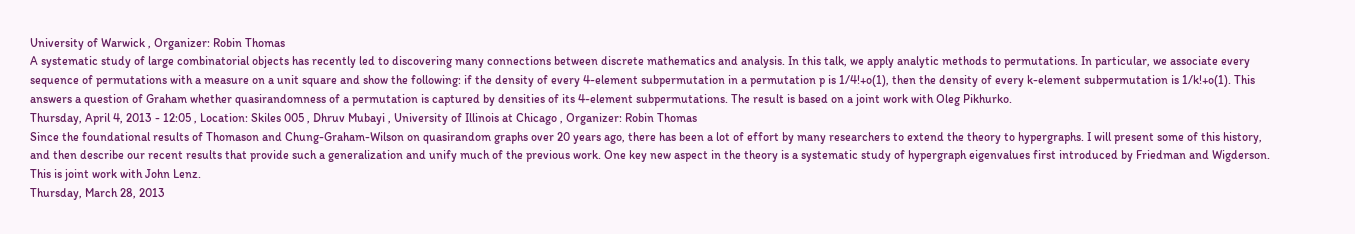University of Warwick , Organizer: Robin Thomas
A systematic study of large combinatorial objects has recently led to discovering many connections between discrete mathematics and analysis. In this talk, we apply analytic methods to permutations. In particular, we associate every sequence of permutations with a measure on a unit square and show the following: if the density of every 4-element subpermutation in a permutation p is 1/4!+o(1), then the density of every k-element subpermutation is 1/k!+o(1). This answers a question of Graham whether quasirandomness of a permutation is captured by densities of its 4-element subpermutations. The result is based on a joint work with Oleg Pikhurko.
Thursday, April 4, 2013 - 12:05 , Location: Skiles 005 , Dhruv Mubayi , University of Illinois at Chicago , Organizer: Robin Thomas
Since the foundational results of Thomason and Chung-Graham-Wilson on quasirandom graphs over 20 years ago, there has been a lot of effort by many researchers to extend the theory to hypergraphs. I will present some of this history, and then describe our recent results that provide such a generalization and unify much of the previous work. One key new aspect in the theory is a systematic study of hypergraph eigenvalues first introduced by Friedman and Wigderson. This is joint work with John Lenz.
Thursday, March 28, 2013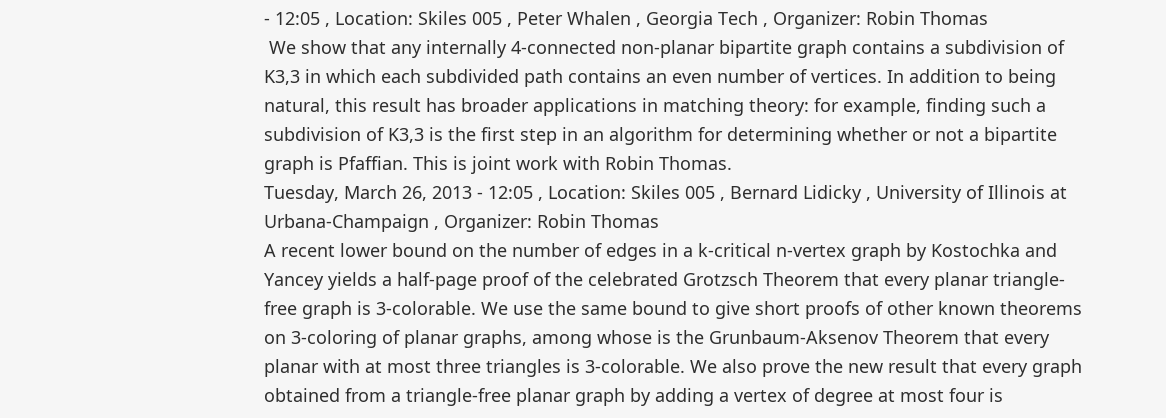- 12:05 , Location: Skiles 005 , Peter Whalen , Georgia Tech , Organizer: Robin Thomas
 We show that any internally 4-connected non-planar bipartite graph contains a subdivision of K3,3 in which each subdivided path contains an even number of vertices. In addition to being natural, this result has broader applications in matching theory: for example, finding such a subdivision of K3,3 is the first step in an algorithm for determining whether or not a bipartite graph is Pfaffian. This is joint work with Robin Thomas.
Tuesday, March 26, 2013 - 12:05 , Location: Skiles 005 , Bernard Lidicky , University of Illinois at Urbana-Champaign , Organizer: Robin Thomas
A recent lower bound on the number of edges in a k-critical n-vertex graph by Kostochka and Yancey yields a half-page proof of the celebrated Grotzsch Theorem that every planar triangle-free graph is 3-colorable. We use the same bound to give short proofs of other known theorems on 3-coloring of planar graphs, among whose is the Grunbaum-Aksenov Theorem that every planar with at most three triangles is 3-colorable. We also prove the new result that every graph obtained from a triangle-free planar graph by adding a vertex of degree at most four is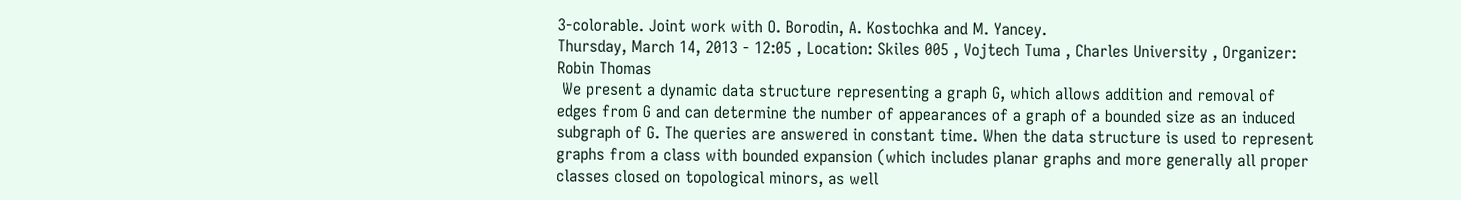3-colorable. Joint work with O. Borodin, A. Kostochka and M. Yancey.
Thursday, March 14, 2013 - 12:05 , Location: Skiles 005 , Vojtech Tuma , Charles University , Organizer: Robin Thomas
 We present a dynamic data structure representing a graph G, which allows addition and removal of edges from G and can determine the number of appearances of a graph of a bounded size as an induced subgraph of G. The queries are answered in constant time. When the data structure is used to represent graphs from a class with bounded expansion (which includes planar graphs and more generally all proper classes closed on topological minors, as well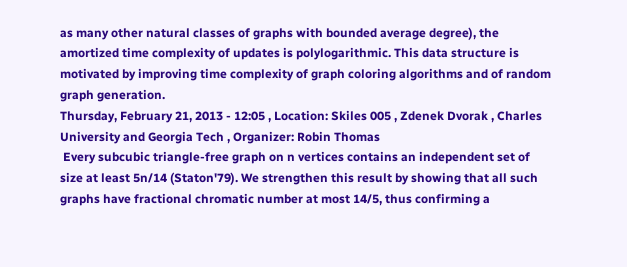as many other natural classes of graphs with bounded average degree), the amortized time complexity of updates is polylogarithmic. This data structure is motivated by improving time complexity of graph coloring algorithms and of random graph generation.
Thursday, February 21, 2013 - 12:05 , Location: Skiles 005 , Zdenek Dvorak , Charles University and Georgia Tech , Organizer: Robin Thomas
 Every subcubic triangle-free graph on n vertices contains an independent set of size at least 5n/14 (Staton'79). We strengthen this result by showing that all such graphs have fractional chromatic number at most 14/5, thus confirming a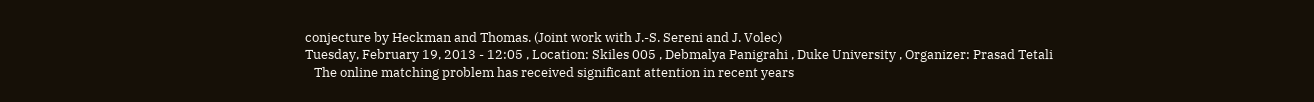conjecture by Heckman and Thomas. (Joint work with J.-S. Sereni and J. Volec)
Tuesday, February 19, 2013 - 12:05 , Location: Skiles 005 , Debmalya Panigrahi , Duke University , Organizer: Prasad Tetali
   The online matching problem has received significant attention in recent years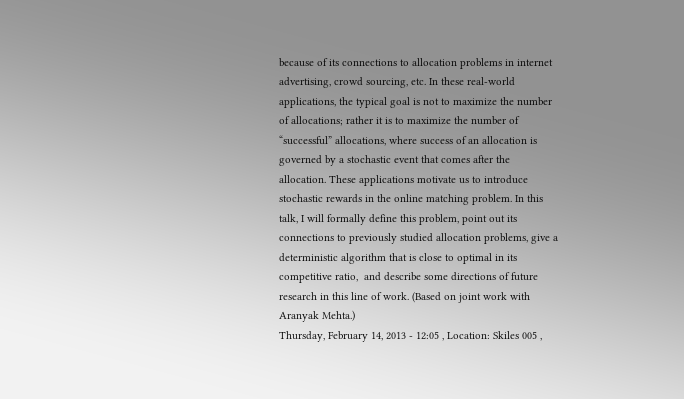because of its connections to allocation problems in internet advertising, crowd sourcing, etc. In these real-world applications, the typical goal is not to maximize the number of allocations; rather it is to maximize the number of “successful” allocations, where success of an allocation is governed by a stochastic event that comes after the allocation. These applications motivate us to introduce stochastic rewards in the online matching problem. In this talk, I will formally define this problem, point out its connections to previously studied allocation problems, give a deterministic algorithm that is close to optimal in its competitive ratio,  and describe some directions of future research in this line of work. (Based on joint work with Aranyak Mehta.)
Thursday, February 14, 2013 - 12:05 , Location: Skiles 005 ,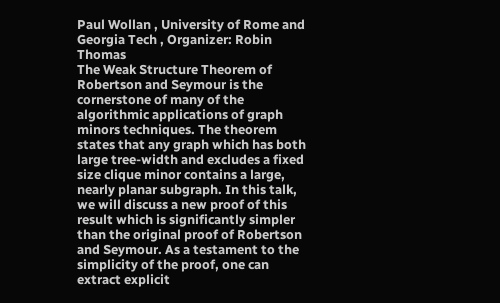Paul Wollan , University of Rome and Georgia Tech , Organizer: Robin Thomas
The Weak Structure Theorem of Robertson and Seymour is the cornerstone of many of the algorithmic applications of graph minors techniques. The theorem states that any graph which has both large tree-width and excludes a fixed size clique minor contains a large, nearly planar subgraph. In this talk, we will discuss a new proof of this result which is significantly simpler than the original proof of Robertson and Seymour. As a testament to the simplicity of the proof, one can extract explicit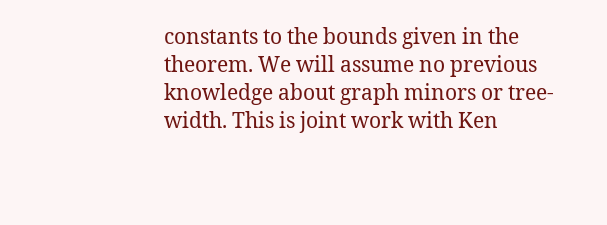constants to the bounds given in the theorem. We will assume no previous knowledge about graph minors or tree-width. This is joint work with Ken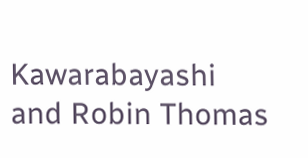Kawarabayashi and Robin Thomas